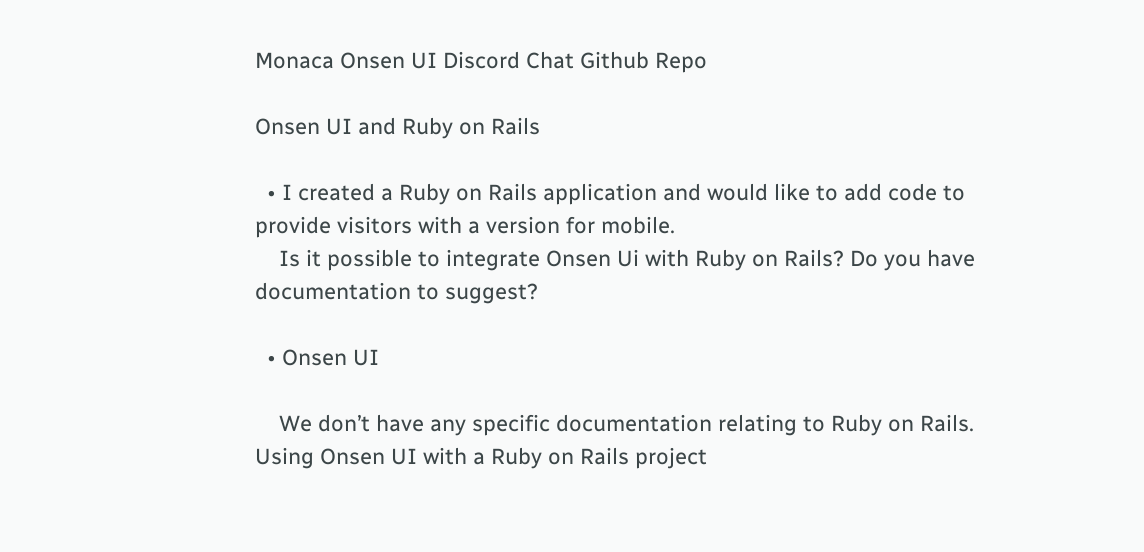Monaca Onsen UI Discord Chat Github Repo

Onsen UI and Ruby on Rails

  • I created a Ruby on Rails application and would like to add code to provide visitors with a version for mobile.
    Is it possible to integrate Onsen Ui with Ruby on Rails? Do you have documentation to suggest?

  • Onsen UI

    We don’t have any specific documentation relating to Ruby on Rails. Using Onsen UI with a Ruby on Rails project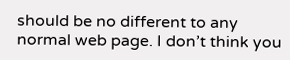should be no different to any normal web page. I don’t think you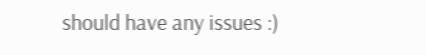should have any issues :)